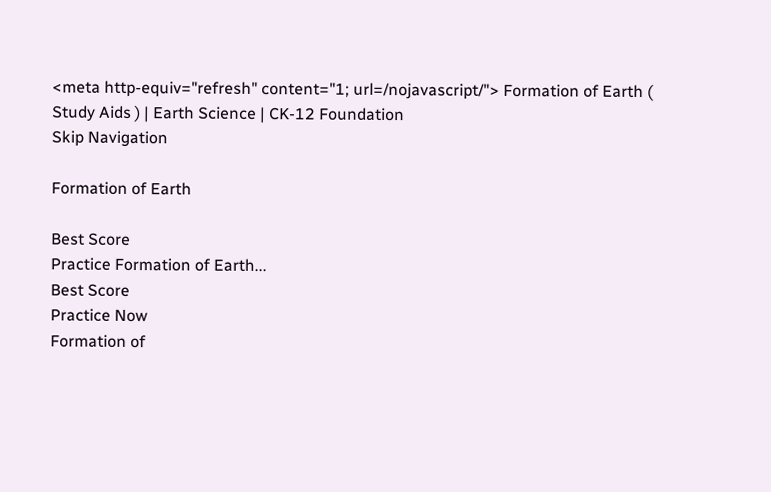<meta http-equiv="refresh" content="1; url=/nojavascript/"> Formation of Earth ( Study Aids ) | Earth Science | CK-12 Foundation
Skip Navigation

Formation of Earth

Best Score
Practice Formation of Earth...
Best Score
Practice Now
Formation of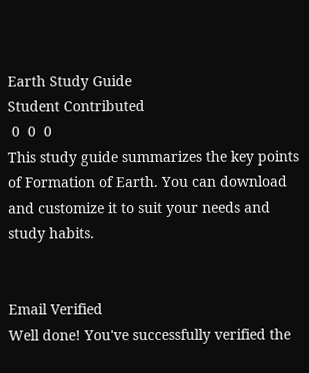Earth Study Guide
Student Contributed
 0  0  0
This study guide summarizes the key points of Formation of Earth. You can download and customize it to suit your needs and study habits.


Email Verified
Well done! You've successfully verified the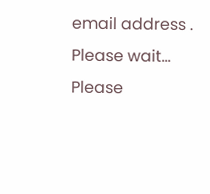email address .
Please wait...
Please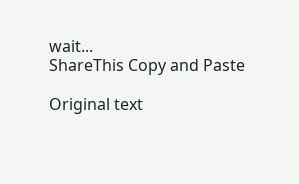wait...
ShareThis Copy and Paste

Original text